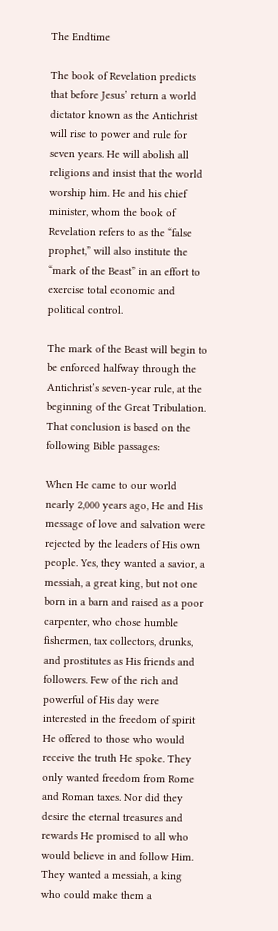The Endtime

The book of Revelation predicts that before Jesus’ return a world dictator known as the Antichrist will rise to power and rule for seven years. He will abolish all religions and insist that the world worship him. He and his chief minister, whom the book of Revelation refers to as the “false prophet,” will also institute the “mark of the Beast” in an effort to exercise total economic and political control.

The mark of the Beast will begin to be enforced halfway through the Antichrist’s seven-year rule, at the beginning of the Great Tribulation. That conclusion is based on the following Bible passages:

When He came to our world nearly 2,000 years ago, He and His message of love and salvation were rejected by the leaders of His own people. Yes, they wanted a savior, a messiah, a great king, but not one born in a barn and raised as a poor carpenter, who chose humble fishermen, tax collectors, drunks, and prostitutes as His friends and followers. Few of the rich and powerful of His day were interested in the freedom of spirit He offered to those who would receive the truth He spoke. They only wanted freedom from Rome and Roman taxes. Nor did they desire the eternal treasures and rewards He promised to all who would believe in and follow Him. They wanted a messiah, a king who could make them a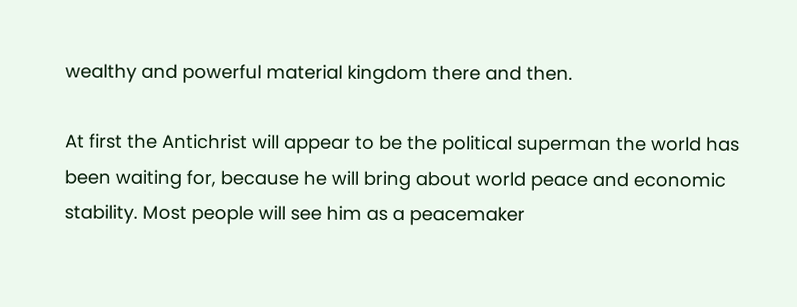wealthy and powerful material kingdom there and then.

At first the Antichrist will appear to be the political superman the world has been waiting for, because he will bring about world peace and economic stability. Most people will see him as a peacemaker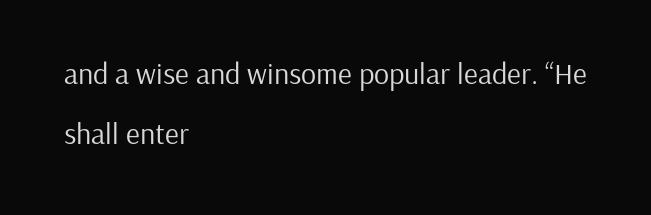and a wise and winsome popular leader. “He shall enter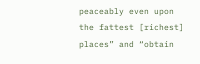peaceably even upon the fattest [richest] places” and “obtain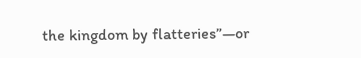the kingdom by flatteries”—or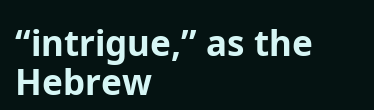“intrigue,” as the Hebrew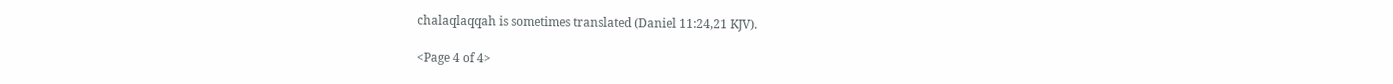chalaqlaqqah is sometimes translated (Daniel 11:24,21 KJV).

<Page 4 of 4>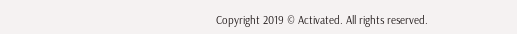Copyright 2019 © Activated. All rights reserved.